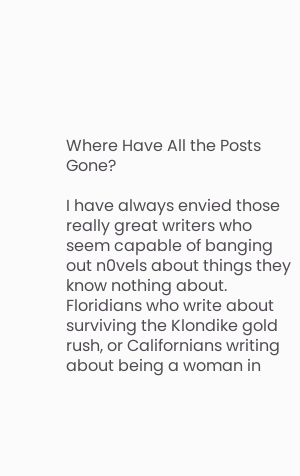Where Have All the Posts Gone?

I have always envied those really great writers who seem capable of banging out n0vels about things they know nothing about. Floridians who write about surviving the Klondike gold rush, or Californians writing about being a woman in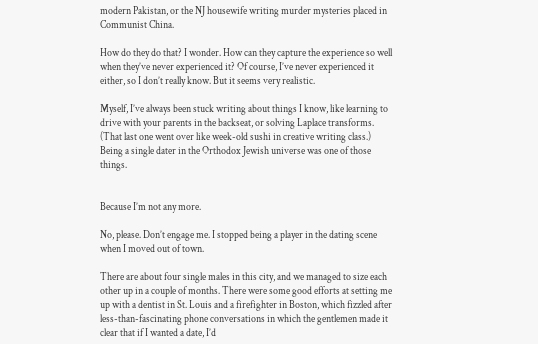modern Pakistan, or the NJ housewife writing murder mysteries placed in Communist China.

How do they do that? I wonder. How can they capture the experience so well when they’ve never experienced it? Of course, I’ve never experienced it either, so I don’t really know. But it seems very realistic.

Myself, I’ve always been stuck writing about things I know, like learning to drive with your parents in the backseat, or solving Laplace transforms. (That last one went over like week-old sushi in creative writing class.) Being a single dater in the Orthodox Jewish universe was one of those things.


Because I’m not any more.

No, please. Don’t engage me. I stopped being a player in the dating scene when I moved out of town.

There are about four single males in this city, and we managed to size each other up in a couple of months. There were some good efforts at setting me up with a dentist in St. Louis and a firefighter in Boston, which fizzled after less-than-fascinating phone conversations in which the gentlemen made it clear that if I wanted a date, I’d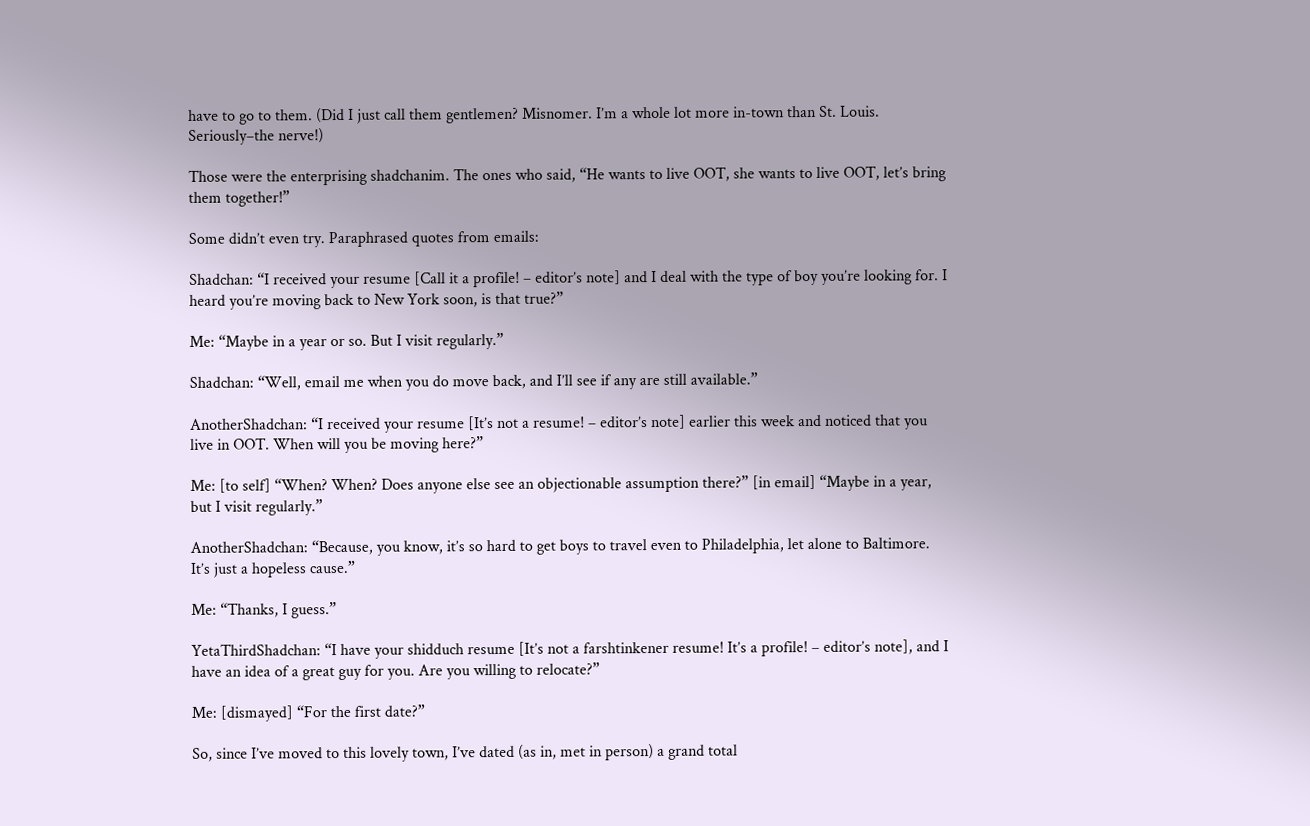have to go to them. (Did I just call them gentlemen? Misnomer. I’m a whole lot more in-town than St. Louis. Seriously–the nerve!)

Those were the enterprising shadchanim. The ones who said, “He wants to live OOT, she wants to live OOT, let’s bring them together!”

Some didn’t even try. Paraphrased quotes from emails:

Shadchan: “I received your resume [Call it a profile! – editor’s note] and I deal with the type of boy you’re looking for. I heard you’re moving back to New York soon, is that true?”

Me: “Maybe in a year or so. But I visit regularly.”

Shadchan: “Well, email me when you do move back, and I’ll see if any are still available.”

AnotherShadchan: “I received your resume [It’s not a resume! – editor’s note] earlier this week and noticed that you live in OOT. When will you be moving here?”

Me: [to self] “When? When? Does anyone else see an objectionable assumption there?” [in email] “Maybe in a year, but I visit regularly.”

AnotherShadchan: “Because, you know, it’s so hard to get boys to travel even to Philadelphia, let alone to Baltimore. It’s just a hopeless cause.”

Me: “Thanks, I guess.”

YetaThirdShadchan: “I have your shidduch resume [It’s not a farshtinkener resume! It’s a profile! – editor’s note], and I have an idea of a great guy for you. Are you willing to relocate?”

Me: [dismayed] “For the first date?”

So, since I’ve moved to this lovely town, I’ve dated (as in, met in person) a grand total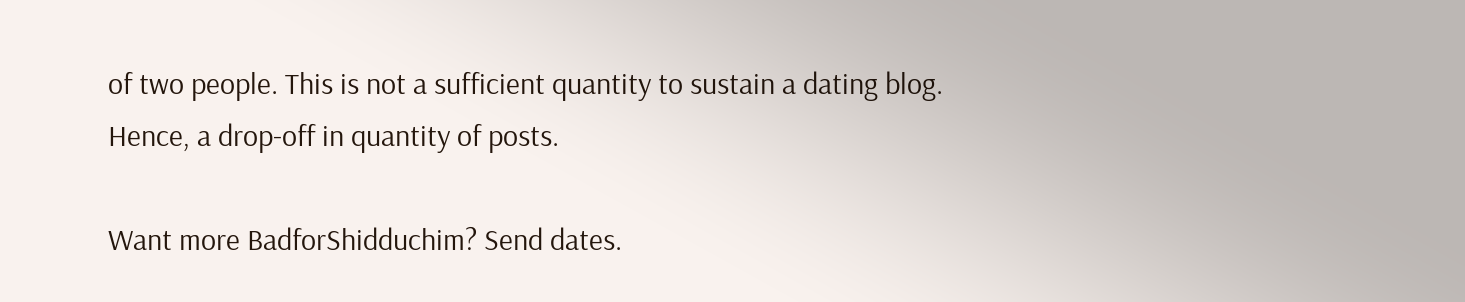of two people. This is not a sufficient quantity to sustain a dating blog. Hence, a drop-off in quantity of posts.

Want more BadforShidduchim? Send dates.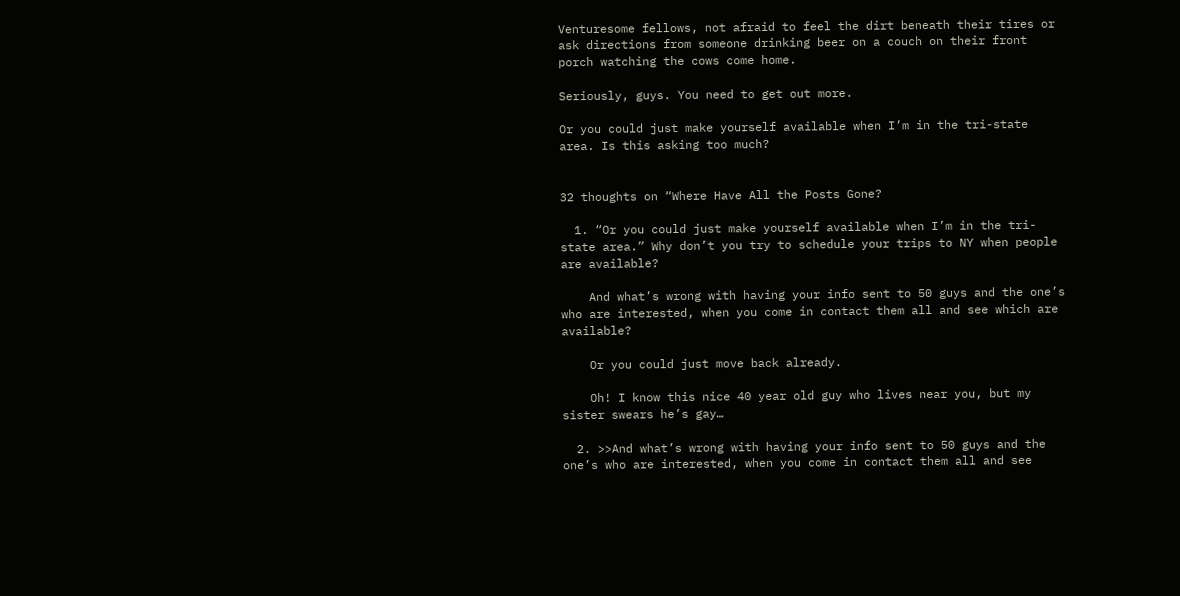Venturesome fellows, not afraid to feel the dirt beneath their tires or ask directions from someone drinking beer on a couch on their front porch watching the cows come home.

Seriously, guys. You need to get out more.

Or you could just make yourself available when I’m in the tri-state area. Is this asking too much?


32 thoughts on “Where Have All the Posts Gone?

  1. “Or you could just make yourself available when I’m in the tri-state area.” Why don’t you try to schedule your trips to NY when people are available?

    And what’s wrong with having your info sent to 50 guys and the one’s who are interested, when you come in contact them all and see which are available?

    Or you could just move back already.

    Oh! I know this nice 40 year old guy who lives near you, but my sister swears he’s gay…

  2. >>And what’s wrong with having your info sent to 50 guys and the one’s who are interested, when you come in contact them all and see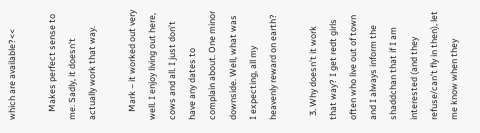which are available?<<

    Makes perfect sense to me. Sadly, it doesn't actually work that way.

    Mark – it worked out very well. I enjoy living out here, cows and all. I just don’t have any dates to complain about. One minor downside. Well, what was I expecting, all my heavenly reward on earth?

  3. Why doesn’t it work that way? I get redt girls often who live out of town and I always inform the shaddchan that if I am interested (and they refuse/can’t fly in then), let me know when they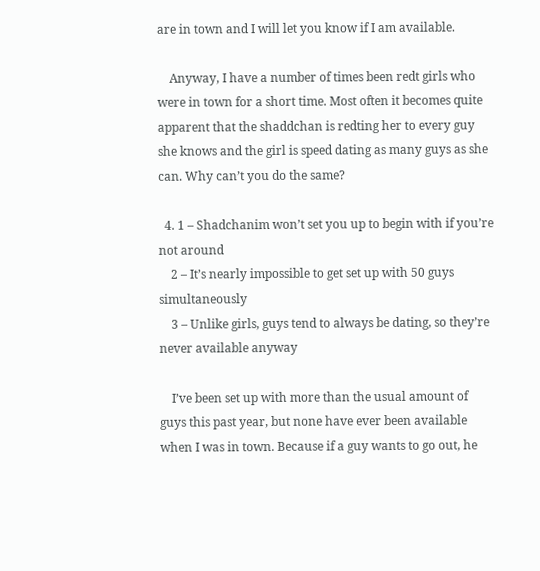are in town and I will let you know if I am available.

    Anyway, I have a number of times been redt girls who were in town for a short time. Most often it becomes quite apparent that the shaddchan is redting her to every guy she knows and the girl is speed dating as many guys as she can. Why can’t you do the same?

  4. 1 – Shadchanim won’t set you up to begin with if you’re not around
    2 – It’s nearly impossible to get set up with 50 guys simultaneously
    3 – Unlike girls, guys tend to always be dating, so they’re never available anyway

    I’ve been set up with more than the usual amount of guys this past year, but none have ever been available when I was in town. Because if a guy wants to go out, he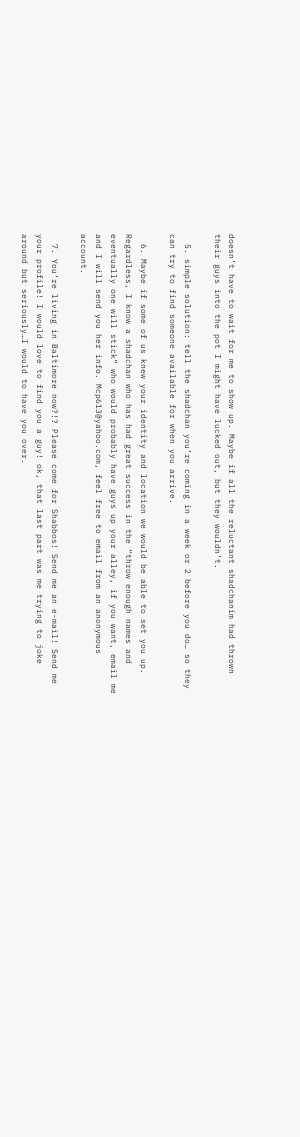doesn’t have to wait for me to show up. Maybe if all the reluctant shadchanim had thrown their guys into the pot I might have lucked out, but they wouldn’t.

  5. simple solution: tell the shadchan you’re coming in a week or 2 before you do… so they can try to find someone available for when you arrive.

  6. Maybe if some of us knew your identity and location we would be able to set you up. Regardless, I know a shadchan who has had great success in the “throw enough names and eventually one will stick” who would probably have guys up your alley, if you want, email me and I will send you her info. Mcp613@yahoo.com, feel free to email from an anonymous account.

  7. You’re living in Baltimore now?!? Please come for Shabbos! Send me an e-mail! Send me your profile! I would love to find you a guy! ok, that last part was me trying to joke around but seriously…I would to have you over.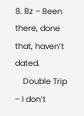8. Bz – Been there, done that, haven’t dated.
    Double Trip – I don’t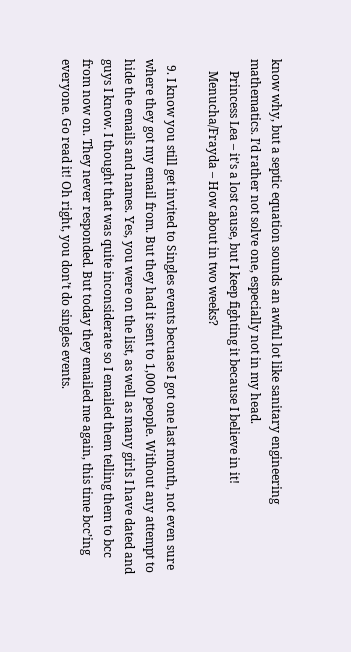know why, but a septic equation sounds an awful lot like sanitary engineering mathematics. I’d rather not solve one, especially not in my head.
    Princess Lea – it’s a lost cause, but I keep fighting it because I believe in it!
    Menucha/Frayda – How about in two weeks?

  9. I know you still get invited to Singles events becuase I got one last month, not even sure where they got my email from. But they had it sent to 1,000 people. Without any attempt to hide the emails and names. Yes, you were on the list, as well as many girls I have dated and guys I know. I thought that was quite inconsiderate so I emailed them telling them to bcc from now on. They never responded. But today they emailed me again, this time bcc’ing everyone. Go read it! Oh right, you don’t do singles events.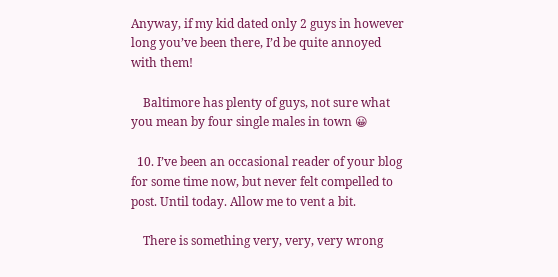Anyway, if my kid dated only 2 guys in however long you’ve been there, I’d be quite annoyed with them!

    Baltimore has plenty of guys, not sure what you mean by four single males in town 😀

  10. I’ve been an occasional reader of your blog for some time now, but never felt compelled to post. Until today. Allow me to vent a bit.

    There is something very, very, very wrong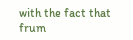with the fact that frum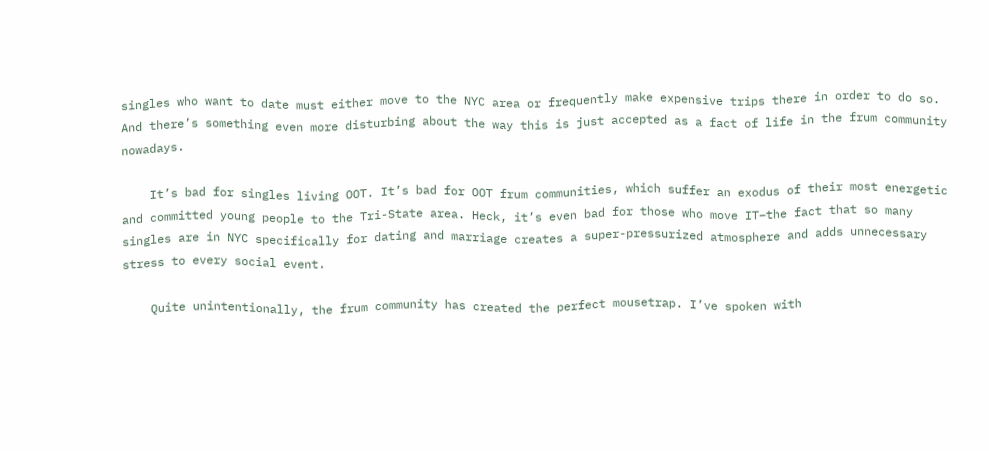singles who want to date must either move to the NYC area or frequently make expensive trips there in order to do so. And there’s something even more disturbing about the way this is just accepted as a fact of life in the frum community nowadays.

    It’s bad for singles living OOT. It’s bad for OOT frum communities, which suffer an exodus of their most energetic and committed young people to the Tri-State area. Heck, it’s even bad for those who move IT–the fact that so many singles are in NYC specifically for dating and marriage creates a super-pressurized atmosphere and adds unnecessary stress to every social event.

    Quite unintentionally, the frum community has created the perfect mousetrap. I’ve spoken with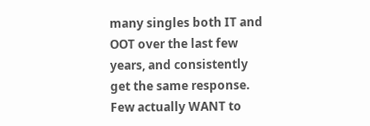many singles both IT and OOT over the last few years, and consistently get the same response. Few actually WANT to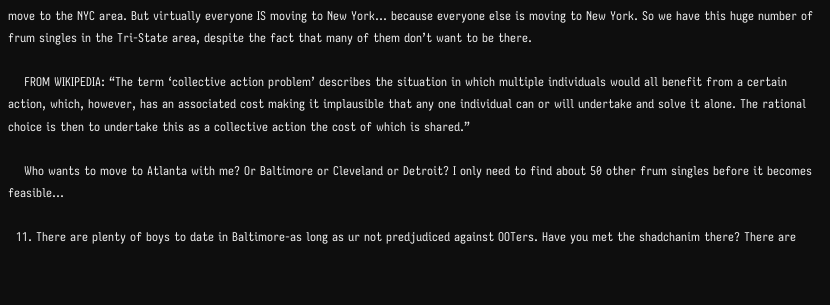move to the NYC area. But virtually everyone IS moving to New York… because everyone else is moving to New York. So we have this huge number of frum singles in the Tri-State area, despite the fact that many of them don’t want to be there.

    FROM WIKIPEDIA: “The term ‘collective action problem’ describes the situation in which multiple individuals would all benefit from a certain action, which, however, has an associated cost making it implausible that any one individual can or will undertake and solve it alone. The rational choice is then to undertake this as a collective action the cost of which is shared.”

    Who wants to move to Atlanta with me? Or Baltimore or Cleveland or Detroit? I only need to find about 50 other frum singles before it becomes feasible…

  11. There are plenty of boys to date in Baltimore-as long as ur not predjudiced against OOTers. Have you met the shadchanim there? There are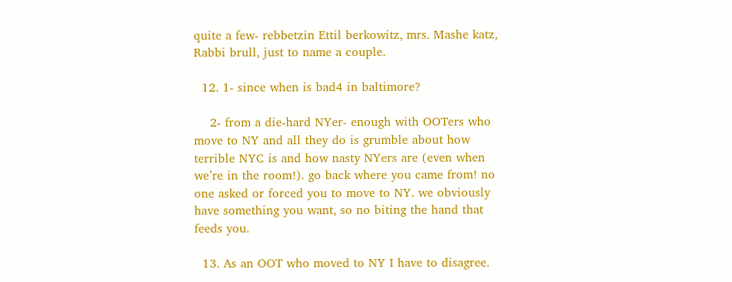quite a few- rebbetzin Ettil berkowitz, mrs. Mashe katz, Rabbi brull, just to name a couple.

  12. 1- since when is bad4 in baltimore?

    2- from a die-hard NYer- enough with OOTers who move to NY and all they do is grumble about how terrible NYC is and how nasty NYers are (even when we’re in the room!). go back where you came from! no one asked or forced you to move to NY. we obviously have something you want, so no biting the hand that feeds you.

  13. As an OOT who moved to NY I have to disagree.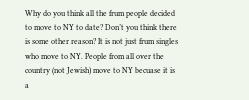Why do you think all the frum people decided to move to NY to date? Don’t you think there is some other reason? It is not just frum singles who move to NY. People from all over the country (not Jewish) move to NY becuase it is a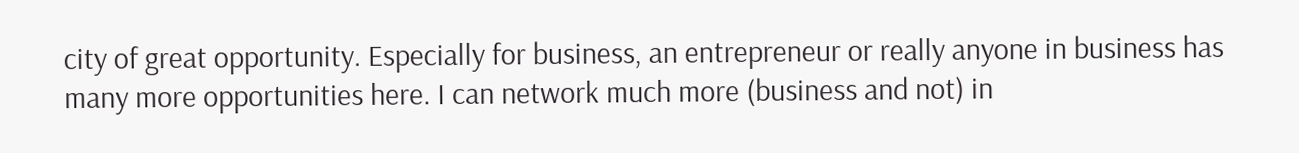city of great opportunity. Especially for business, an entrepreneur or really anyone in business has many more opportunities here. I can network much more (business and not) in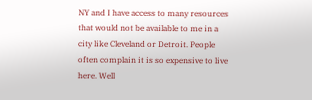NY and I have access to many resources that would not be available to me in a city like Cleveland or Detroit. People often complain it is so expensive to live here. Well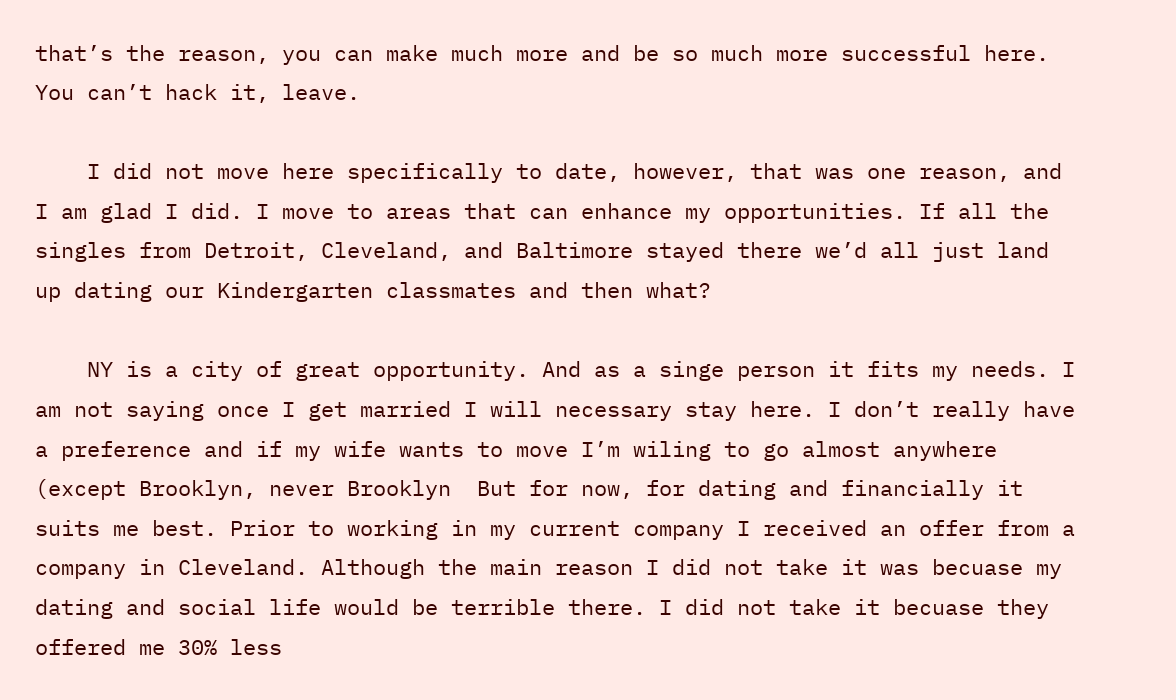that’s the reason, you can make much more and be so much more successful here. You can’t hack it, leave.

    I did not move here specifically to date, however, that was one reason, and I am glad I did. I move to areas that can enhance my opportunities. If all the singles from Detroit, Cleveland, and Baltimore stayed there we’d all just land up dating our Kindergarten classmates and then what?

    NY is a city of great opportunity. And as a singe person it fits my needs. I am not saying once I get married I will necessary stay here. I don’t really have a preference and if my wife wants to move I’m wiling to go almost anywhere (except Brooklyn, never Brooklyn  But for now, for dating and financially it suits me best. Prior to working in my current company I received an offer from a company in Cleveland. Although the main reason I did not take it was becuase my dating and social life would be terrible there. I did not take it becuase they offered me 30% less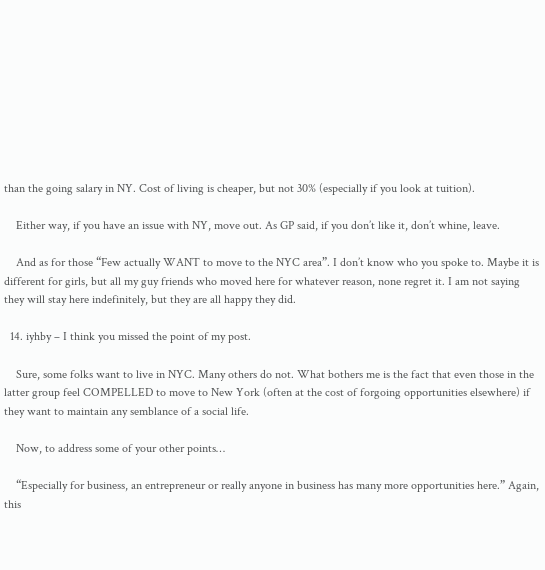than the going salary in NY. Cost of living is cheaper, but not 30% (especially if you look at tuition).

    Either way, if you have an issue with NY, move out. As GP said, if you don’t like it, don’t whine, leave.

    And as for those “Few actually WANT to move to the NYC area”. I don’t know who you spoke to. Maybe it is different for girls, but all my guy friends who moved here for whatever reason, none regret it. I am not saying they will stay here indefinitely, but they are all happy they did.

  14. iyhby – I think you missed the point of my post.

    Sure, some folks want to live in NYC. Many others do not. What bothers me is the fact that even those in the latter group feel COMPELLED to move to New York (often at the cost of forgoing opportunities elsewhere) if they want to maintain any semblance of a social life.

    Now, to address some of your other points…

    “Especially for business, an entrepreneur or really anyone in business has many more opportunities here.” Again, this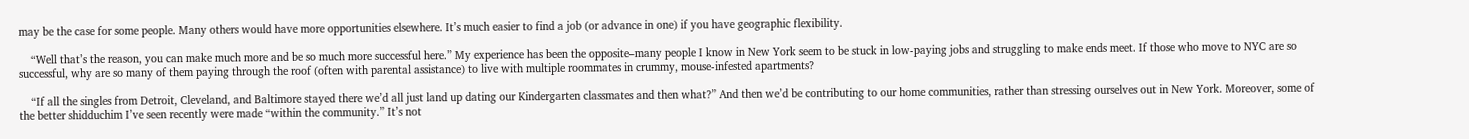may be the case for some people. Many others would have more opportunities elsewhere. It’s much easier to find a job (or advance in one) if you have geographic flexibility.

    “Well that’s the reason, you can make much more and be so much more successful here.” My experience has been the opposite–many people I know in New York seem to be stuck in low-paying jobs and struggling to make ends meet. If those who move to NYC are so successful, why are so many of them paying through the roof (often with parental assistance) to live with multiple roommates in crummy, mouse-infested apartments?

    “If all the singles from Detroit, Cleveland, and Baltimore stayed there we’d all just land up dating our Kindergarten classmates and then what?” And then we’d be contributing to our home communities, rather than stressing ourselves out in New York. Moreover, some of the better shidduchim I’ve seen recently were made “within the community.” It’s not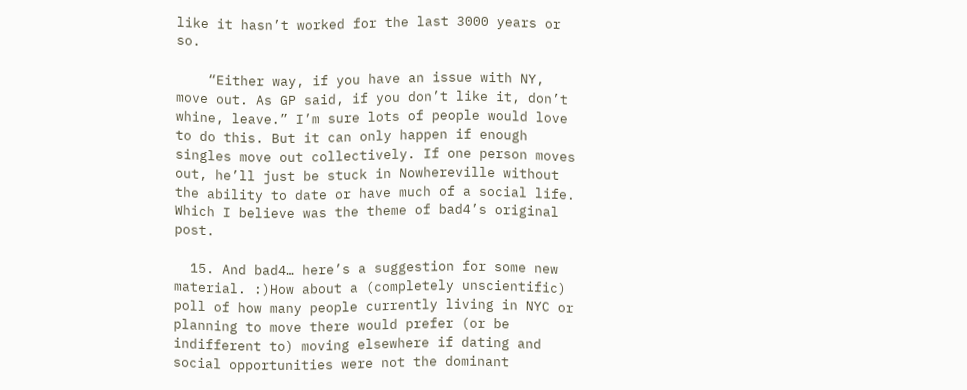like it hasn’t worked for the last 3000 years or so.

    “Either way, if you have an issue with NY, move out. As GP said, if you don’t like it, don’t whine, leave.” I’m sure lots of people would love to do this. But it can only happen if enough singles move out collectively. If one person moves out, he’ll just be stuck in Nowhereville without the ability to date or have much of a social life. Which I believe was the theme of bad4’s original post.

  15. And bad4… here’s a suggestion for some new material. :)How about a (completely unscientific) poll of how many people currently living in NYC or planning to move there would prefer (or be indifferent to) moving elsewhere if dating and social opportunities were not the dominant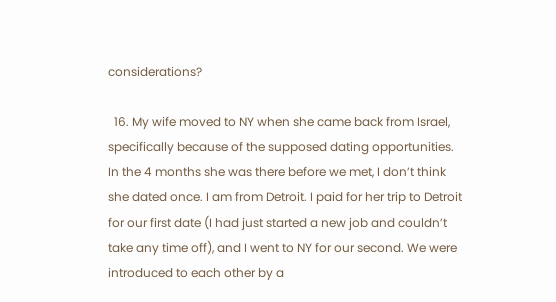considerations?

  16. My wife moved to NY when she came back from Israel, specifically because of the supposed dating opportunities. In the 4 months she was there before we met, I don’t think she dated once. I am from Detroit. I paid for her trip to Detroit for our first date (I had just started a new job and couldn’t take any time off), and I went to NY for our second. We were introduced to each other by a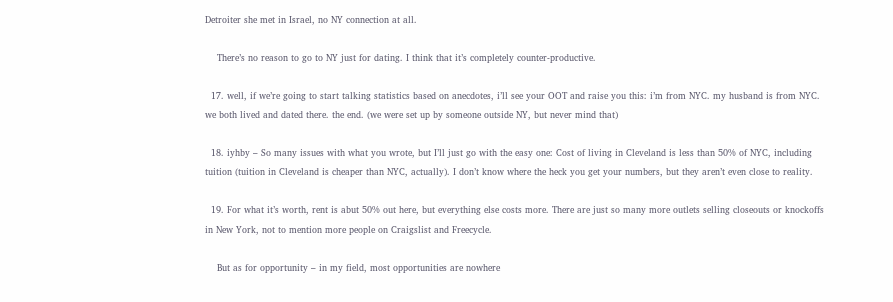Detroiter she met in Israel, no NY connection at all.

    There’s no reason to go to NY just for dating. I think that it’s completely counter-productive.

  17. well, if we’re going to start talking statistics based on anecdotes, i’ll see your OOT and raise you this: i’m from NYC. my husband is from NYC. we both lived and dated there. the end. (we were set up by someone outside NY, but never mind that)

  18. iyhby – So many issues with what you wrote, but I’ll just go with the easy one: Cost of living in Cleveland is less than 50% of NYC, including tuition (tuition in Cleveland is cheaper than NYC, actually). I don’t know where the heck you get your numbers, but they aren’t even close to reality.

  19. For what it’s worth, rent is abut 50% out here, but everything else costs more. There are just so many more outlets selling closeouts or knockoffs in New York, not to mention more people on Craigslist and Freecycle.

    But as for opportunity – in my field, most opportunities are nowhere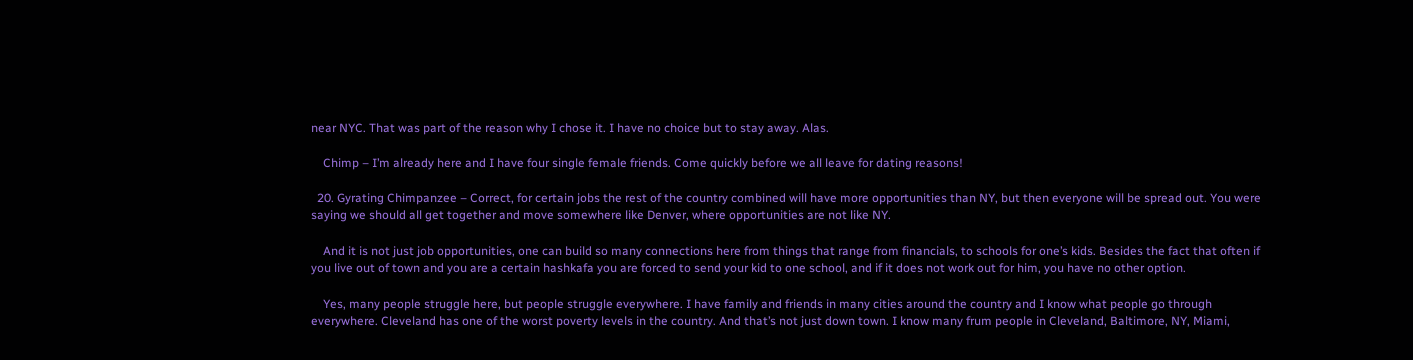near NYC. That was part of the reason why I chose it. I have no choice but to stay away. Alas.

    Chimp – I’m already here and I have four single female friends. Come quickly before we all leave for dating reasons!

  20. Gyrating Chimpanzee – Correct, for certain jobs the rest of the country combined will have more opportunities than NY, but then everyone will be spread out. You were saying we should all get together and move somewhere like Denver, where opportunities are not like NY.

    And it is not just job opportunities, one can build so many connections here from things that range from financials, to schools for one’s kids. Besides the fact that often if you live out of town and you are a certain hashkafa you are forced to send your kid to one school, and if it does not work out for him, you have no other option.

    Yes, many people struggle here, but people struggle everywhere. I have family and friends in many cities around the country and I know what people go through everywhere. Cleveland has one of the worst poverty levels in the country. And that’s not just down town. I know many frum people in Cleveland, Baltimore, NY, Miami,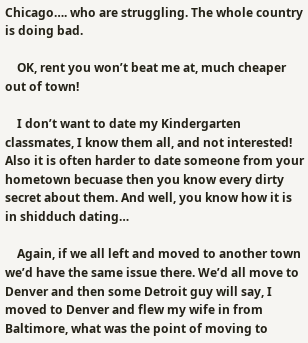Chicago…. who are struggling. The whole country is doing bad.

    OK, rent you won’t beat me at, much cheaper out of town!

    I don’t want to date my Kindergarten classmates, I know them all, and not interested! Also it is often harder to date someone from your hometown becuase then you know every dirty secret about them. And well, you know how it is in shidduch dating…

    Again, if we all left and moved to another town we’d have the same issue there. We’d all move to Denver and then some Detroit guy will say, I moved to Denver and flew my wife in from Baltimore, what was the point of moving to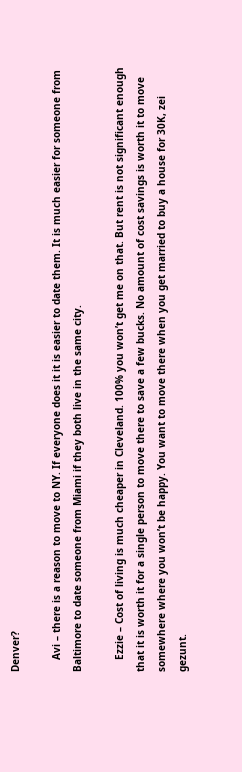Denver?

    Avi – there is a reason to move to NY. If everyone does it it is easier to date them. It is much easier for someone from Baltimore to date someone from Miami if they both live in the same city.

    Ezzie – Cost of living is much cheaper in Cleveland. 100% you won’t get me on that. But rent is not significant enough that it is worth it for a single person to move there to save a few bucks. No amount of cost savings is worth it to move somewhere where you won’t be happy. You want to move there when you get married to buy a house for 30K, zei gezunt.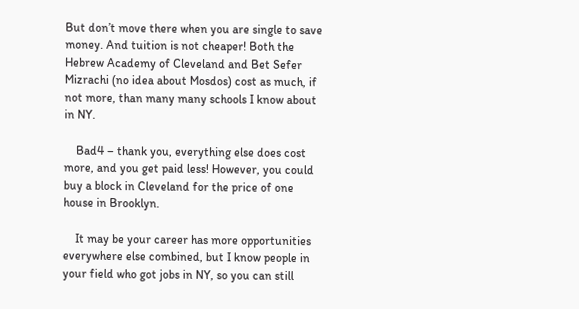But don’t move there when you are single to save money. And tuition is not cheaper! Both the Hebrew Academy of Cleveland and Bet Sefer Mizrachi (no idea about Mosdos) cost as much, if not more, than many many schools I know about in NY.

    Bad4 – thank you, everything else does cost more, and you get paid less! However, you could buy a block in Cleveland for the price of one house in Brooklyn.

    It may be your career has more opportunities everywhere else combined, but I know people in your field who got jobs in NY, so you can still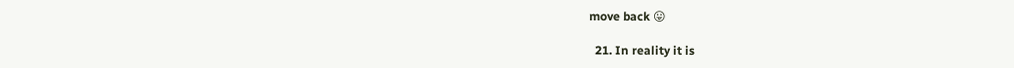move back 😛

  21. In reality it is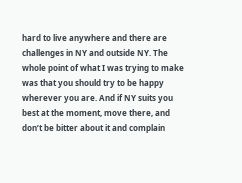hard to live anywhere and there are challenges in NY and outside NY. The whole point of what I was trying to make was that you should try to be happy wherever you are. And if NY suits you best at the moment, move there, and don’t be bitter about it and complain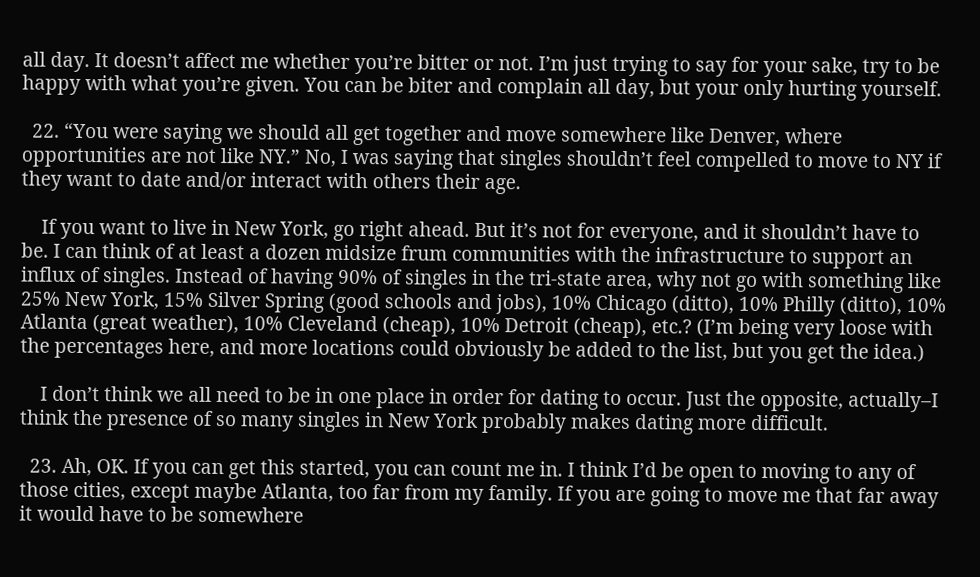all day. It doesn’t affect me whether you’re bitter or not. I’m just trying to say for your sake, try to be happy with what you’re given. You can be biter and complain all day, but your only hurting yourself.

  22. “You were saying we should all get together and move somewhere like Denver, where opportunities are not like NY.” No, I was saying that singles shouldn’t feel compelled to move to NY if they want to date and/or interact with others their age.

    If you want to live in New York, go right ahead. But it’s not for everyone, and it shouldn’t have to be. I can think of at least a dozen midsize frum communities with the infrastructure to support an influx of singles. Instead of having 90% of singles in the tri-state area, why not go with something like 25% New York, 15% Silver Spring (good schools and jobs), 10% Chicago (ditto), 10% Philly (ditto), 10% Atlanta (great weather), 10% Cleveland (cheap), 10% Detroit (cheap), etc.? (I’m being very loose with the percentages here, and more locations could obviously be added to the list, but you get the idea.)

    I don’t think we all need to be in one place in order for dating to occur. Just the opposite, actually–I think the presence of so many singles in New York probably makes dating more difficult.

  23. Ah, OK. If you can get this started, you can count me in. I think I’d be open to moving to any of those cities, except maybe Atlanta, too far from my family. If you are going to move me that far away it would have to be somewhere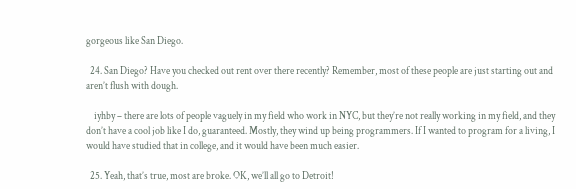gorgeous like San Diego.

  24. San Diego? Have you checked out rent over there recently? Remember, most of these people are just starting out and aren’t flush with dough.

    iyhby – there are lots of people vaguely in my field who work in NYC, but they’re not really working in my field, and they don’t have a cool job like I do, guaranteed. Mostly, they wind up being programmers. If I wanted to program for a living, I would have studied that in college, and it would have been much easier.

  25. Yeah, that’s true, most are broke. OK, we’ll all go to Detroit!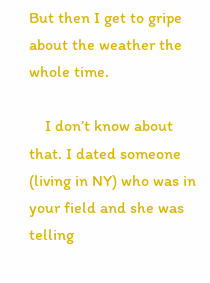But then I get to gripe about the weather the whole time.

    I don’t know about that. I dated someone (living in NY) who was in your field and she was telling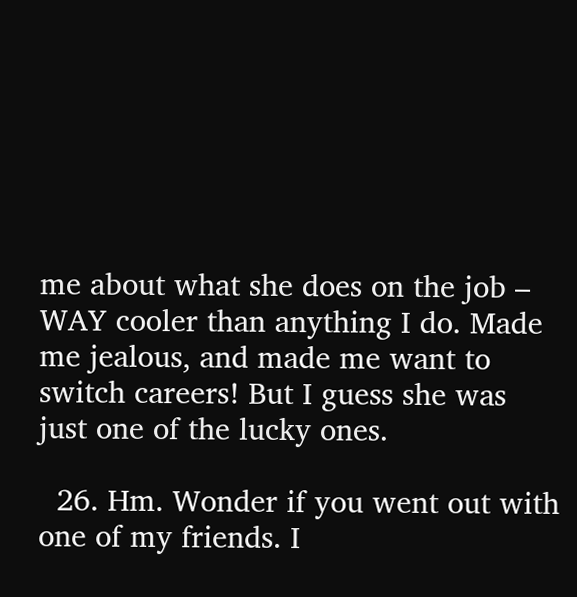me about what she does on the job – WAY cooler than anything I do. Made me jealous, and made me want to switch careers! But I guess she was just one of the lucky ones.

  26. Hm. Wonder if you went out with one of my friends. I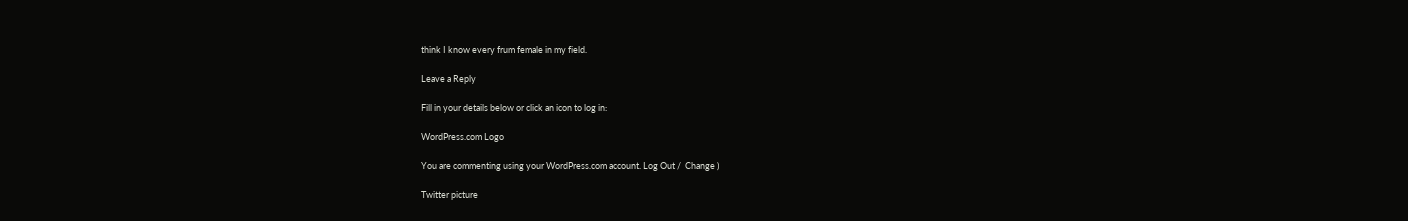think I know every frum female in my field.

Leave a Reply

Fill in your details below or click an icon to log in:

WordPress.com Logo

You are commenting using your WordPress.com account. Log Out /  Change )

Twitter picture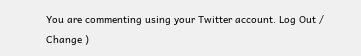You are commenting using your Twitter account. Log Out /  Change )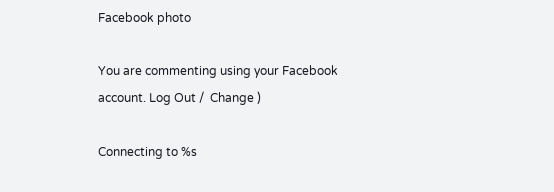Facebook photo

You are commenting using your Facebook account. Log Out /  Change )

Connecting to %s